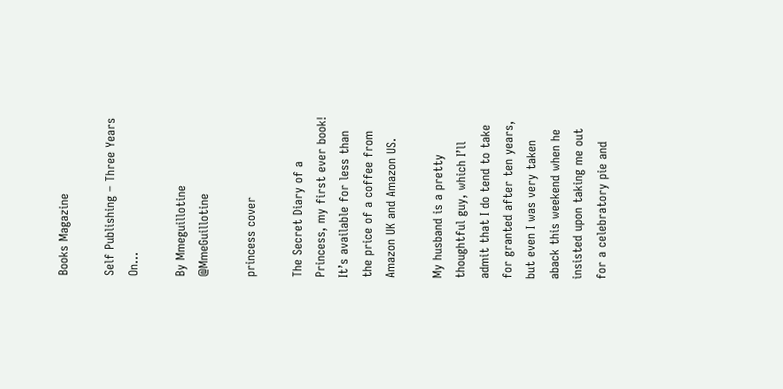Books Magazine

Self Publishing – Three Years On…

By Mmeguillotine @MmeGuillotine

princess cover

The Secret Diary of a Princess, my first ever book! It’s available for less than the price of a coffee from Amazon UK and Amazon US.

My husband is a pretty thoughtful guy, which I’ll admit that I do tend to take for granted after ten years, but even I was very taken aback this weekend when he insisted upon taking me out for a celebratory pie and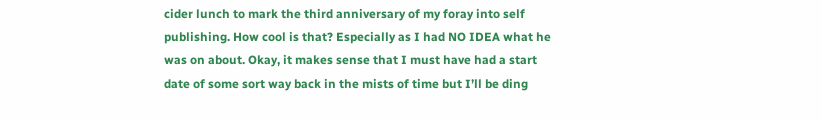cider lunch to mark the third anniversary of my foray into self publishing. How cool is that? Especially as I had NO IDEA what he was on about. Okay, it makes sense that I must have had a start date of some sort way back in the mists of time but I’ll be ding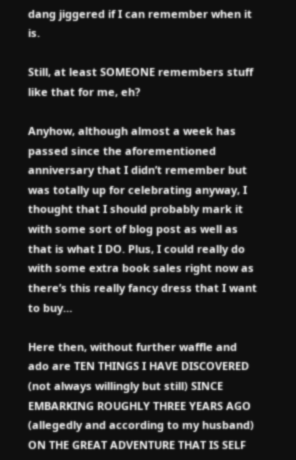dang jiggered if I can remember when it is.

Still, at least SOMEONE remembers stuff like that for me, eh?

Anyhow, although almost a week has passed since the aforementioned anniversary that I didn’t remember but was totally up for celebrating anyway, I thought that I should probably mark it with some sort of blog post as well as that is what I DO. Plus, I could really do with some extra book sales right now as there’s this really fancy dress that I want to buy…

Here then, without further waffle and ado are TEN THINGS I HAVE DISCOVERED (not always willingly but still) SINCE EMBARKING ROUGHLY THREE YEARS AGO (allegedly and according to my husband) ON THE GREAT ADVENTURE THAT IS SELF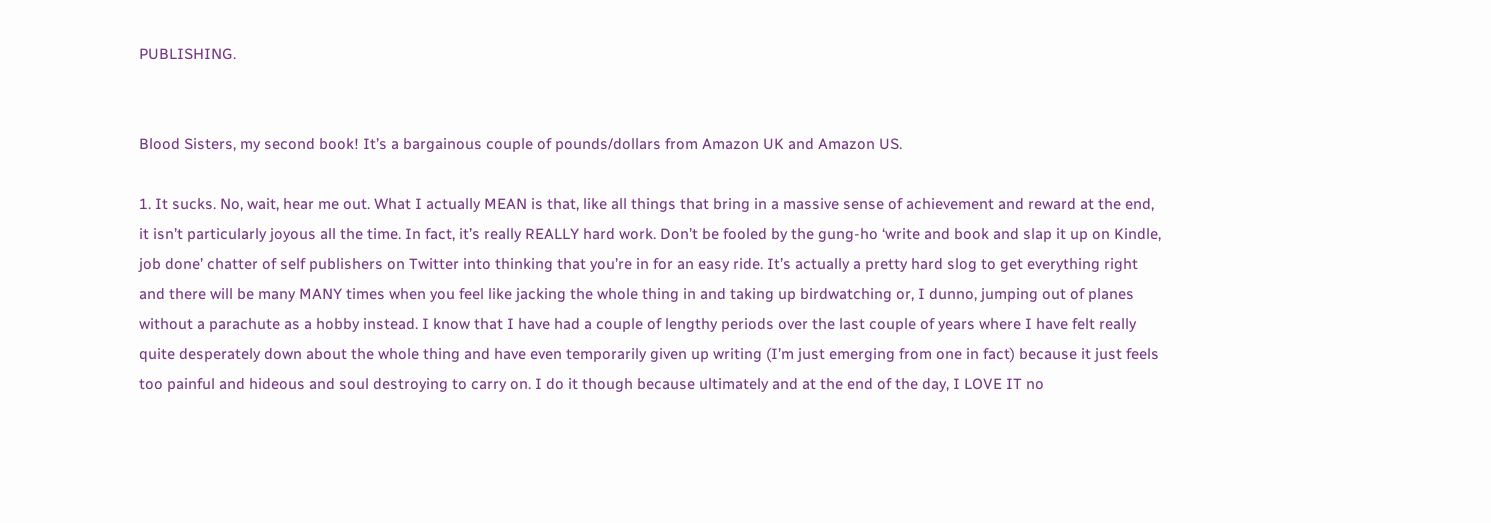PUBLISHING.


Blood Sisters, my second book! It’s a bargainous couple of pounds/dollars from Amazon UK and Amazon US.

1. It sucks. No, wait, hear me out. What I actually MEAN is that, like all things that bring in a massive sense of achievement and reward at the end, it isn’t particularly joyous all the time. In fact, it’s really REALLY hard work. Don’t be fooled by the gung-ho ‘write and book and slap it up on Kindle, job done’ chatter of self publishers on Twitter into thinking that you’re in for an easy ride. It’s actually a pretty hard slog to get everything right and there will be many MANY times when you feel like jacking the whole thing in and taking up birdwatching or, I dunno, jumping out of planes without a parachute as a hobby instead. I know that I have had a couple of lengthy periods over the last couple of years where I have felt really quite desperately down about the whole thing and have even temporarily given up writing (I’m just emerging from one in fact) because it just feels too painful and hideous and soul destroying to carry on. I do it though because ultimately and at the end of the day, I LOVE IT no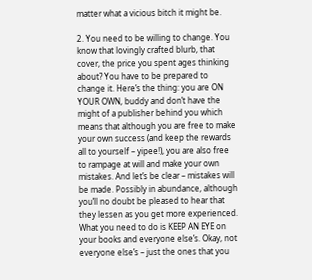matter what a vicious bitch it might be.

2. You need to be willing to change. You know that lovingly crafted blurb, that cover, the price you spent ages thinking about? You have to be prepared to change it. Here’s the thing: you are ON YOUR OWN, buddy and don’t have the might of a publisher behind you which means that although you are free to make your own success (and keep the rewards all to yourself – yipee!), you are also free to rampage at will and make your own mistakes. And let’s be clear – mistakes will be made. Possibly in abundance, although you’ll no doubt be pleased to hear that they lessen as you get more experienced. What you need to do is KEEP AN EYE on your books and everyone else’s. Okay, not everyone else’s – just the ones that you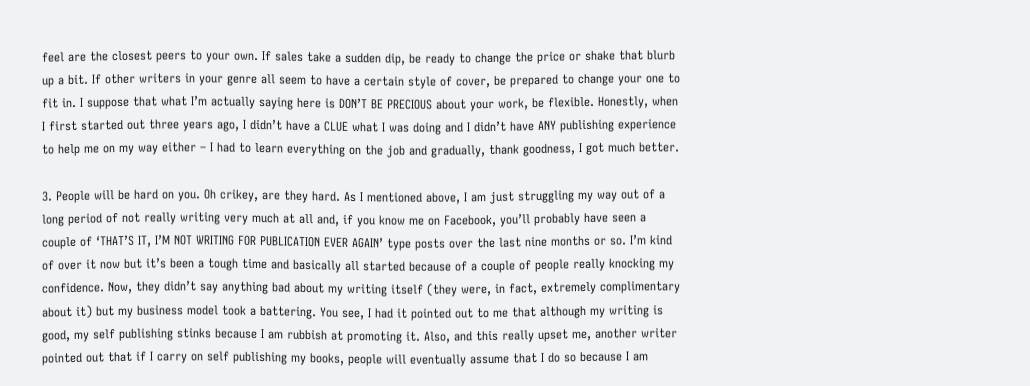feel are the closest peers to your own. If sales take a sudden dip, be ready to change the price or shake that blurb up a bit. If other writers in your genre all seem to have a certain style of cover, be prepared to change your one to fit in. I suppose that what I’m actually saying here is DON’T BE PRECIOUS about your work, be flexible. Honestly, when I first started out three years ago, I didn’t have a CLUE what I was doing and I didn’t have ANY publishing experience to help me on my way either – I had to learn everything on the job and gradually, thank goodness, I got much better.

3. People will be hard on you. Oh crikey, are they hard. As I mentioned above, I am just struggling my way out of a long period of not really writing very much at all and, if you know me on Facebook, you’ll probably have seen a couple of ‘THAT’S IT, I’M NOT WRITING FOR PUBLICATION EVER AGAIN’ type posts over the last nine months or so. I’m kind of over it now but it’s been a tough time and basically all started because of a couple of people really knocking my confidence. Now, they didn’t say anything bad about my writing itself (they were, in fact, extremely complimentary about it) but my business model took a battering. You see, I had it pointed out to me that although my writing is good, my self publishing stinks because I am rubbish at promoting it. Also, and this really upset me, another writer pointed out that if I carry on self publishing my books, people will eventually assume that I do so because I am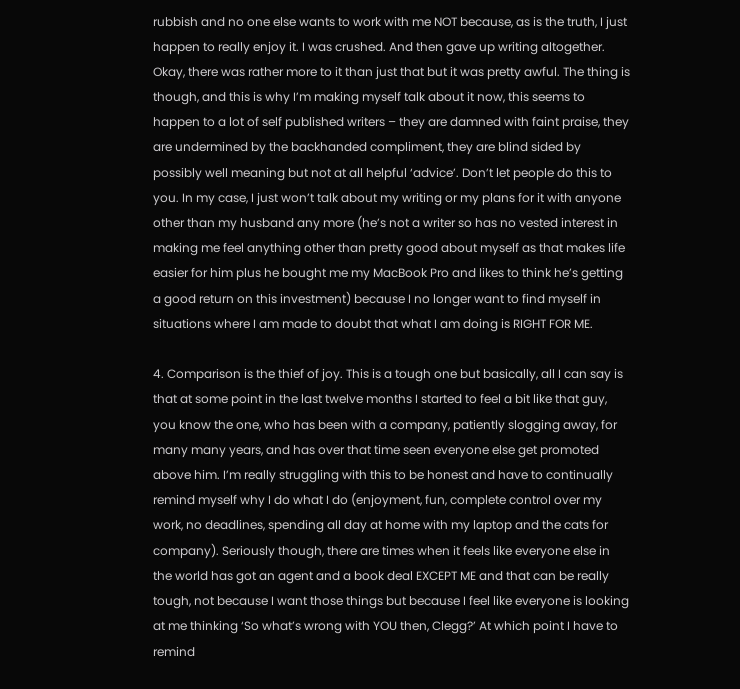rubbish and no one else wants to work with me NOT because, as is the truth, I just happen to really enjoy it. I was crushed. And then gave up writing altogether. Okay, there was rather more to it than just that but it was pretty awful. The thing is though, and this is why I’m making myself talk about it now, this seems to happen to a lot of self published writers – they are damned with faint praise, they are undermined by the backhanded compliment, they are blind sided by possibly well meaning but not at all helpful ‘advice’. Don’t let people do this to you. In my case, I just won’t talk about my writing or my plans for it with anyone other than my husband any more (he’s not a writer so has no vested interest in making me feel anything other than pretty good about myself as that makes life easier for him plus he bought me my MacBook Pro and likes to think he’s getting a good return on this investment) because I no longer want to find myself in situations where I am made to doubt that what I am doing is RIGHT FOR ME.

4. Comparison is the thief of joy. This is a tough one but basically, all I can say is that at some point in the last twelve months I started to feel a bit like that guy, you know the one, who has been with a company, patiently slogging away, for many many years, and has over that time seen everyone else get promoted above him. I’m really struggling with this to be honest and have to continually remind myself why I do what I do (enjoyment, fun, complete control over my work, no deadlines, spending all day at home with my laptop and the cats for company). Seriously though, there are times when it feels like everyone else in the world has got an agent and a book deal EXCEPT ME and that can be really tough, not because I want those things but because I feel like everyone is looking at me thinking ‘So what’s wrong with YOU then, Clegg?’ At which point I have to remind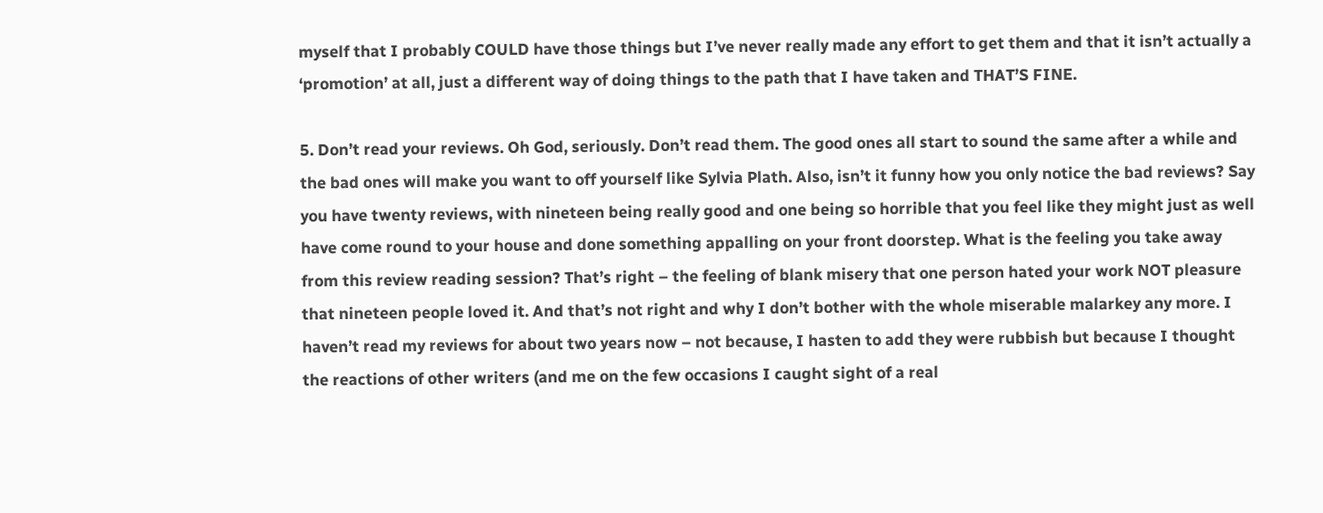myself that I probably COULD have those things but I’ve never really made any effort to get them and that it isn’t actually a ‘promotion’ at all, just a different way of doing things to the path that I have taken and THAT’S FINE.

5. Don’t read your reviews. Oh God, seriously. Don’t read them. The good ones all start to sound the same after a while and the bad ones will make you want to off yourself like Sylvia Plath. Also, isn’t it funny how you only notice the bad reviews? Say you have twenty reviews, with nineteen being really good and one being so horrible that you feel like they might just as well have come round to your house and done something appalling on your front doorstep. What is the feeling you take away from this review reading session? That’s right – the feeling of blank misery that one person hated your work NOT pleasure that nineteen people loved it. And that’s not right and why I don’t bother with the whole miserable malarkey any more. I haven’t read my reviews for about two years now – not because, I hasten to add they were rubbish but because I thought the reactions of other writers (and me on the few occasions I caught sight of a real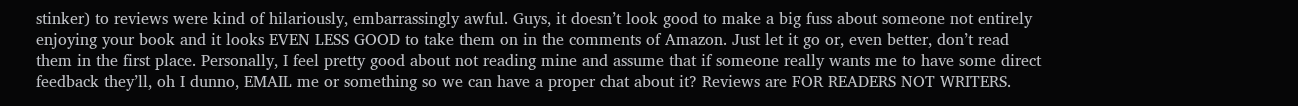stinker) to reviews were kind of hilariously, embarrassingly awful. Guys, it doesn’t look good to make a big fuss about someone not entirely enjoying your book and it looks EVEN LESS GOOD to take them on in the comments of Amazon. Just let it go or, even better, don’t read them in the first place. Personally, I feel pretty good about not reading mine and assume that if someone really wants me to have some direct feedback they’ll, oh I dunno, EMAIL me or something so we can have a proper chat about it? Reviews are FOR READERS NOT WRITERS.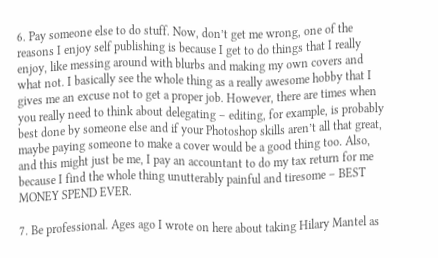6. Pay someone else to do stuff. Now, don’t get me wrong, one of the reasons I enjoy self publishing is because I get to do things that I really enjoy, like messing around with blurbs and making my own covers and what not. I basically see the whole thing as a really awesome hobby that I gives me an excuse not to get a proper job. However, there are times when you really need to think about delegating – editing, for example, is probably best done by someone else and if your Photoshop skills aren’t all that great, maybe paying someone to make a cover would be a good thing too. Also, and this might just be me, I pay an accountant to do my tax return for me because I find the whole thing unutterably painful and tiresome – BEST MONEY SPEND EVER.

7. Be professional. Ages ago I wrote on here about taking Hilary Mantel as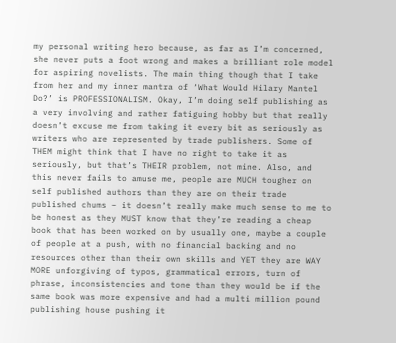my personal writing hero because, as far as I’m concerned, she never puts a foot wrong and makes a brilliant role model for aspiring novelists. The main thing though that I take from her and my inner mantra of ‘What Would Hilary Mantel Do?’ is PROFESSIONALISM. Okay, I’m doing self publishing as a very involving and rather fatiguing hobby but that really doesn’t excuse me from taking it every bit as seriously as writers who are represented by trade publishers. Some of THEM might think that I have no right to take it as seriously, but that’s THEIR problem, not mine. Also, and this never fails to amuse me, people are MUCH tougher on self published authors than they are on their trade published chums – it doesn’t really make much sense to me to be honest as they MUST know that they’re reading a cheap book that has been worked on by usually one, maybe a couple of people at a push, with no financial backing and no resources other than their own skills and YET they are WAY MORE unforgiving of typos, grammatical errors, turn of phrase, inconsistencies and tone than they would be if the same book was more expensive and had a multi million pound publishing house pushing it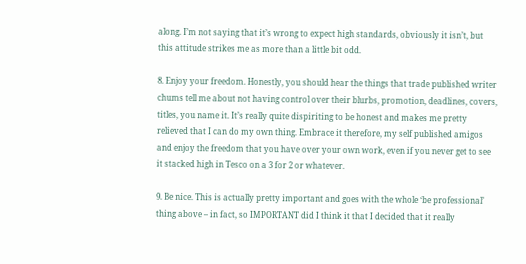along. I’m not saying that it’s wrong to expect high standards, obviously it isn’t, but this attitude strikes me as more than a little bit odd.

8. Enjoy your freedom. Honestly, you should hear the things that trade published writer chums tell me about not having control over their blurbs, promotion, deadlines, covers, titles, you name it. It’s really quite dispiriting to be honest and makes me pretty relieved that I can do my own thing. Embrace it therefore, my self published amigos and enjoy the freedom that you have over your own work, even if you never get to see it stacked high in Tesco on a 3 for 2 or whatever.

9. Be nice. This is actually pretty important and goes with the whole ‘be professional’ thing above – in fact, so IMPORTANT did I think it that I decided that it really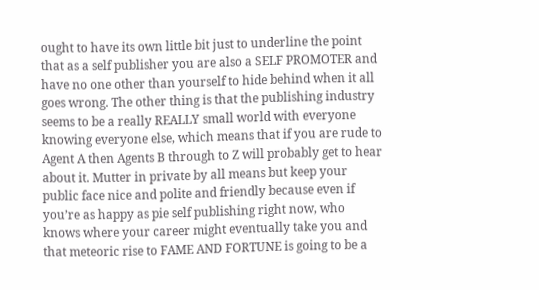ought to have its own little bit just to underline the point that as a self publisher you are also a SELF PROMOTER and have no one other than yourself to hide behind when it all goes wrong. The other thing is that the publishing industry seems to be a really REALLY small world with everyone knowing everyone else, which means that if you are rude to Agent A then Agents B through to Z will probably get to hear about it. Mutter in private by all means but keep your public face nice and polite and friendly because even if you’re as happy as pie self publishing right now, who knows where your career might eventually take you and that meteoric rise to FAME AND FORTUNE is going to be a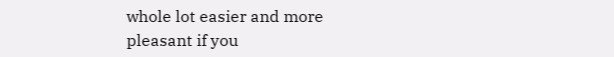whole lot easier and more pleasant if you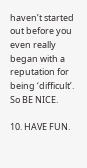haven’t started out before you even really began with a reputation for being ‘difficult’. So BE NICE.

10. HAVE FUN.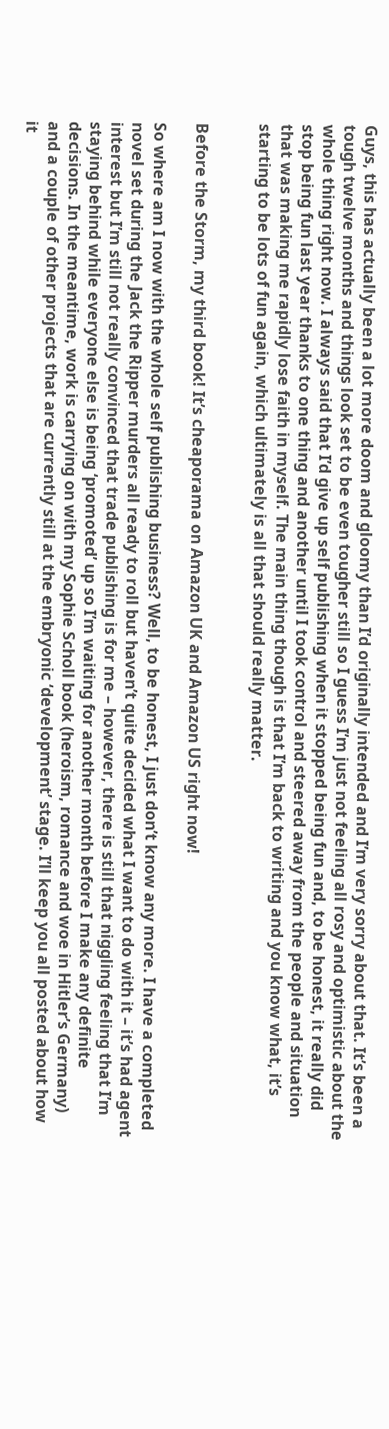Guys, this has actually been a lot more doom and gloomy than I’d originally intended and I’m very sorry about that. It’s been a tough twelve months and things look set to be even tougher still so I guess I’m just not feeling all rosy and optimistic about the whole thing right now. I always said that I’d give up self publishing when it stopped being fun and, to be honest, it really did stop being fun last year thanks to one thing and another until I took control and steered away from the people and situation that was making me rapidly lose faith in myself. The main thing though is that I’m back to writing and you know what, it’s starting to be lots of fun again, which ultimately is all that should really matter.


Before the Storm, my third book! It’s cheaporama on Amazon UK and Amazon US right now!

So where am I now with the whole self publishing business? Well, to be honest, I just don’t know any more. I have a completed novel set during the Jack the Ripper murders all ready to roll but haven’t quite decided what I want to do with it – it’s had agent interest but I’m still not really convinced that trade publishing is for me – however, there is still that niggling feeling that I’m staying behind while everyone else is being ‘promoted’ up so I’m waiting for another month before I make any definite decisions. In the meantime, work is carrying on with my Sophie Scholl book (heroism, romance and woe in Hitler’s Germany) and a couple of other projects that are currently still at the embryonic ‘development’ stage. I’ll keep you all posted about how it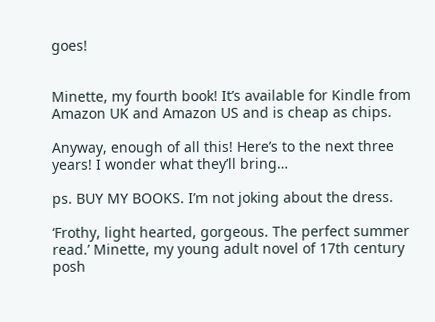goes!


Minette, my fourth book! It’s available for Kindle from Amazon UK and Amazon US and is cheap as chips.

Anyway, enough of all this! Here’s to the next three years! I wonder what they’ll bring…

ps. BUY MY BOOKS. I’m not joking about the dress.

‘Frothy, light hearted, gorgeous. The perfect summer read.’ Minette, my young adult novel of 17th century posh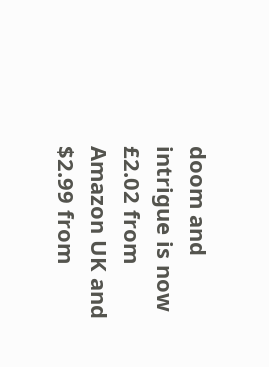doom and intrigue is now £2.02 from Amazon UK and $2.99 from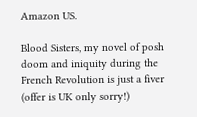Amazon US.

Blood Sisters, my novel of posh doom and iniquity during the French Revolution is just a fiver (offer is UK only sorry!)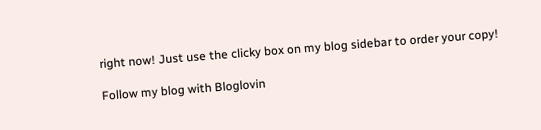right now! Just use the clicky box on my blog sidebar to order your copy!

Follow my blog with Bloglovin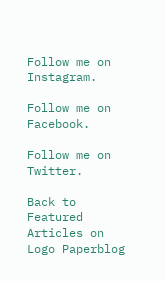Follow me on Instagram.

Follow me on Facebook.

Follow me on Twitter.

Back to Featured Articles on Logo Paperblog